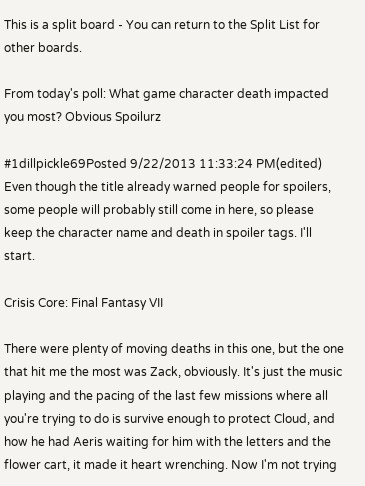This is a split board - You can return to the Split List for other boards.

From today's poll: What game character death impacted you most? Obvious Spoilurz

#1dillpickle69Posted 9/22/2013 11:33:24 PM(edited)
Even though the title already warned people for spoilers, some people will probably still come in here, so please keep the character name and death in spoiler tags. I'll start.

Crisis Core: Final Fantasy VII

There were plenty of moving deaths in this one, but the one that hit me the most was Zack, obviously. It's just the music playing and the pacing of the last few missions where all you're trying to do is survive enough to protect Cloud, and how he had Aeris waiting for him with the letters and the flower cart, it made it heart wrenching. Now I'm not trying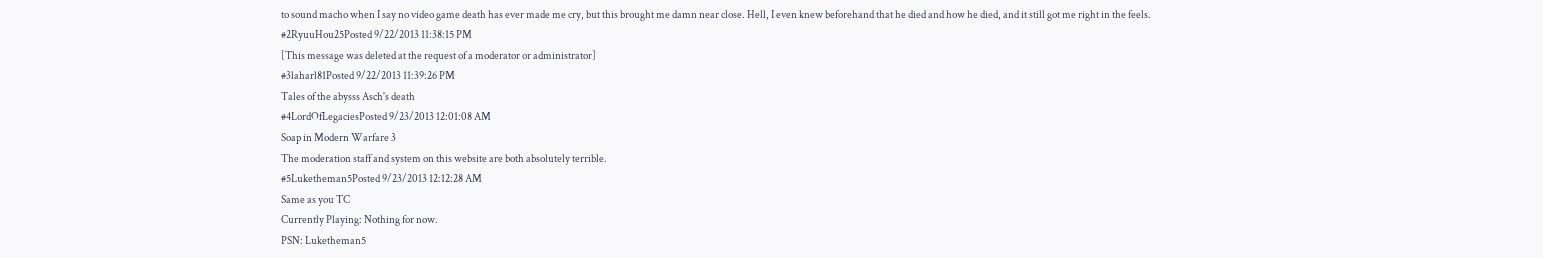to sound macho when I say no video game death has ever made me cry, but this brought me damn near close. Hell, I even knew beforehand that he died and how he died, and it still got me right in the feels.
#2RyuuHou25Posted 9/22/2013 11:38:15 PM
[This message was deleted at the request of a moderator or administrator]
#3laharl81Posted 9/22/2013 11:39:26 PM
Tales of the abysss Asch's death
#4LordOfLegaciesPosted 9/23/2013 12:01:08 AM
Soap in Modern Warfare 3
The moderation staff and system on this website are both absolutely terrible.
#5Luketheman5Posted 9/23/2013 12:12:28 AM
Same as you TC
Currently Playing: Nothing for now.
PSN: Luketheman5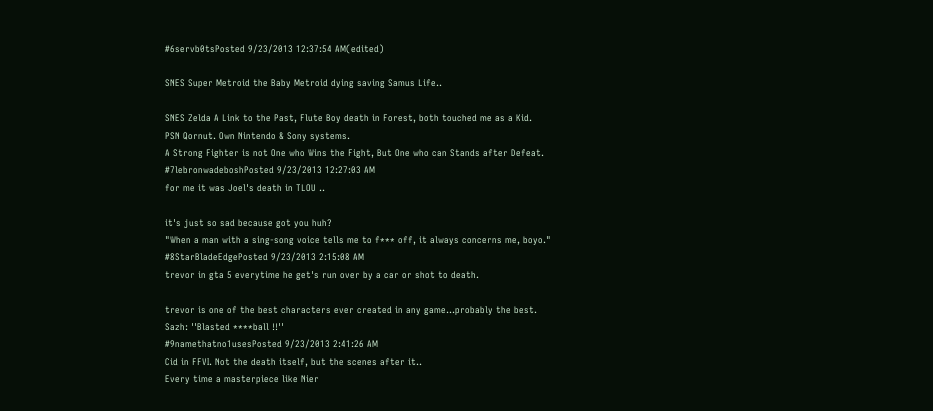#6servb0tsPosted 9/23/2013 12:37:54 AM(edited)

SNES Super Metroid the Baby Metroid dying saving Samus Life..

SNES Zelda A Link to the Past, Flute Boy death in Forest, both touched me as a Kid.
PSN Qornut. Own Nintendo & Sony systems.
A Strong Fighter is not One who Wins the Fight, But One who can Stands after Defeat.
#7lebronwadeboshPosted 9/23/2013 12:27:03 AM
for me it was Joel's death in TLOU ..

it's just so sad because got you huh?
"When a man with a sing-song voice tells me to f*** off, it always concerns me, boyo."
#8StarBladeEdgePosted 9/23/2013 2:15:08 AM
trevor in gta 5 everytime he get's run over by a car or shot to death.

trevor is one of the best characters ever created in any game...probably the best.
Sazh: ''Blasted ****ball !!''
#9namethatno1usesPosted 9/23/2013 2:41:26 AM
Cid in FFVI. Not the death itself, but the scenes after it..
Every time a masterpiece like Nier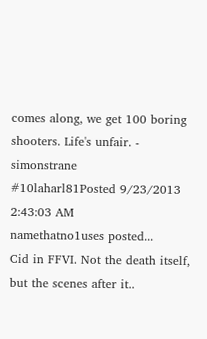comes along, we get 100 boring shooters. Life's unfair. - simonstrane
#10laharl81Posted 9/23/2013 2:43:03 AM
namethatno1uses posted...
Cid in FFVI. Not the death itself, but the scenes after it..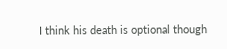I think his death is optional though